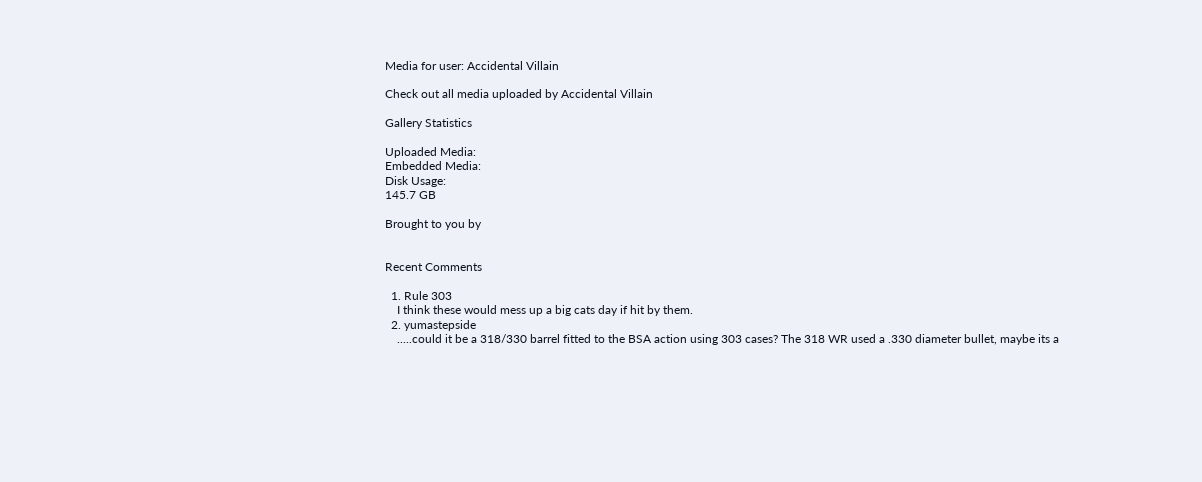Media for user: Accidental Villain

Check out all media uploaded by Accidental Villain

Gallery Statistics

Uploaded Media:
Embedded Media:
Disk Usage:
145.7 GB

Brought to you by


Recent Comments

  1. Rule 303
    I think these would mess up a big cats day if hit by them.
  2. yumastepside
    .....could it be a 318/330 barrel fitted to the BSA action using 303 cases? The 318 WR used a .330 diameter bullet, maybe its a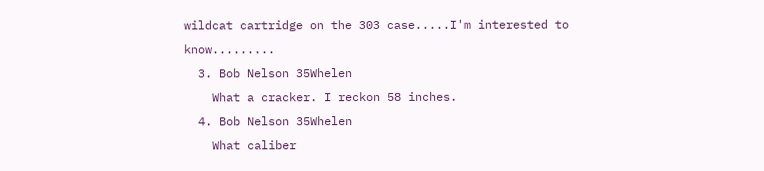wildcat cartridge on the 303 case.....I'm interested to know.........
  3. Bob Nelson 35Whelen
    What a cracker. I reckon 58 inches.
  4. Bob Nelson 35Whelen
    What caliber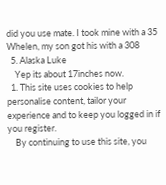did you use mate. I took mine with a 35 Whelen, my son got his with a 308
  5. Alaska Luke
    Yep its about 17inches now.
  1. This site uses cookies to help personalise content, tailor your experience and to keep you logged in if you register.
    By continuing to use this site, you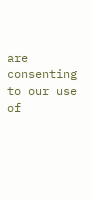are consenting to our use of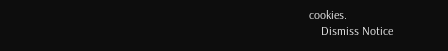cookies.
    Dismiss Notice